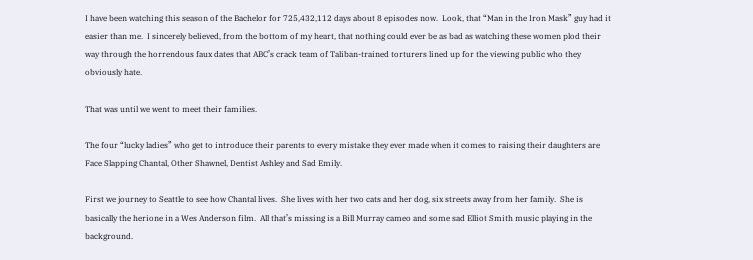I have been watching this season of the Bachelor for 725,432,112 days about 8 episodes now.  Look, that “Man in the Iron Mask” guy had it easier than me.  I sincerely believed, from the bottom of my heart, that nothing could ever be as bad as watching these women plod their way through the horrendous faux dates that ABC’s crack team of Taliban-trained torturers lined up for the viewing public who they obviously hate.

That was until we went to meet their families.

The four “lucky ladies” who get to introduce their parents to every mistake they ever made when it comes to raising their daughters are Face Slapping Chantal, Other Shawnel, Dentist Ashley and Sad Emily.

First we journey to Seattle to see how Chantal lives.  She lives with her two cats and her dog, six streets away from her family.  She is basically the herione in a Wes Anderson film.  All that’s missing is a Bill Murray cameo and some sad Elliot Smith music playing in the background.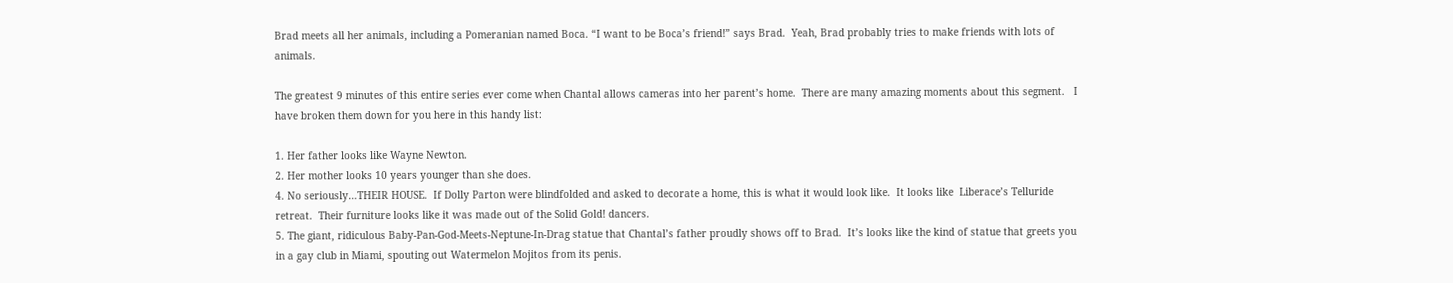Brad meets all her animals, including a Pomeranian named Boca. “I want to be Boca’s friend!” says Brad.  Yeah, Brad probably tries to make friends with lots of animals.

The greatest 9 minutes of this entire series ever come when Chantal allows cameras into her parent’s home.  There are many amazing moments about this segment.   I have broken them down for you here in this handy list:

1. Her father looks like Wayne Newton.
2. Her mother looks 10 years younger than she does.
4. No seriously…THEIR HOUSE.  If Dolly Parton were blindfolded and asked to decorate a home, this is what it would look like.  It looks like  Liberace’s Telluride retreat.  Their furniture looks like it was made out of the Solid Gold! dancers.
5. The giant, ridiculous Baby-Pan-God-Meets-Neptune-In-Drag statue that Chantal’s father proudly shows off to Brad.  It’s looks like the kind of statue that greets you in a gay club in Miami, spouting out Watermelon Mojitos from its penis.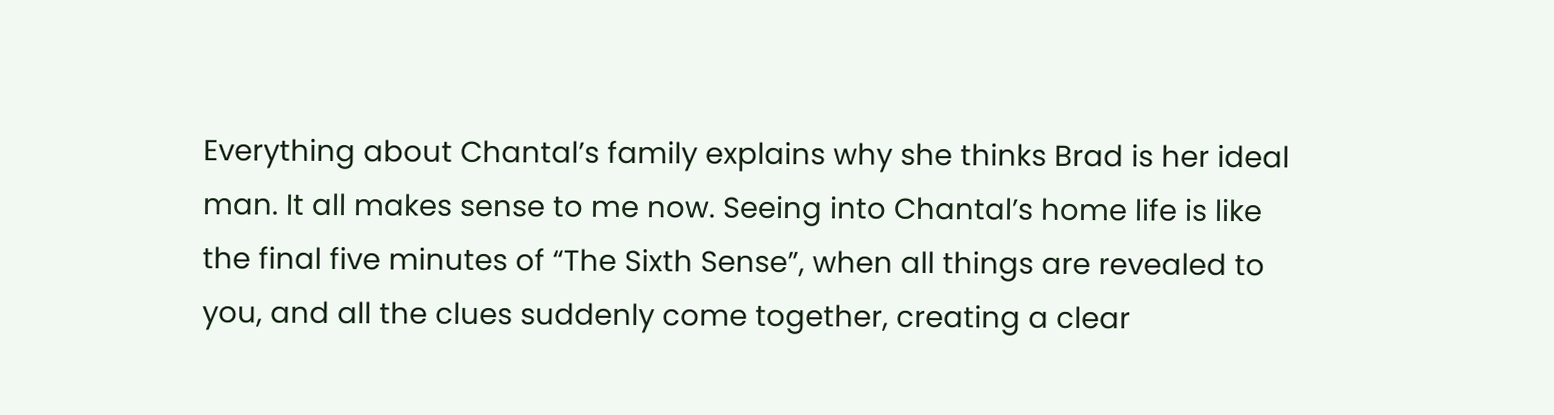Everything about Chantal’s family explains why she thinks Brad is her ideal man. It all makes sense to me now. Seeing into Chantal’s home life is like the final five minutes of “The Sixth Sense”, when all things are revealed to you, and all the clues suddenly come together, creating a clear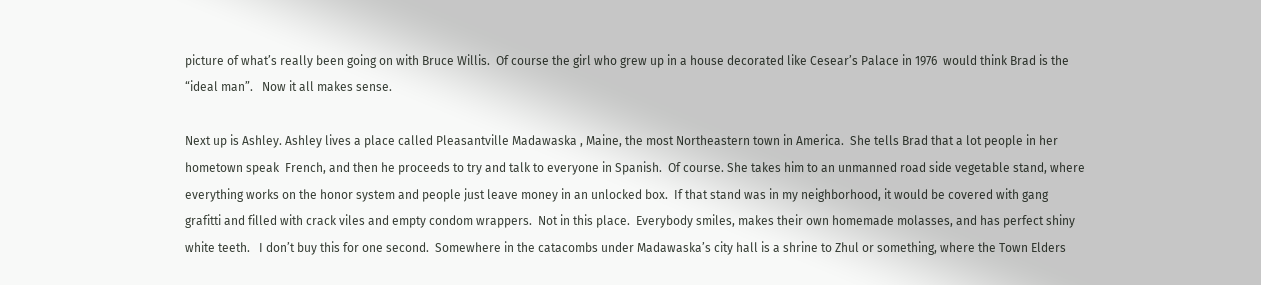picture of what’s really been going on with Bruce Willis.  Of course the girl who grew up in a house decorated like Cesear’s Palace in 1976  would think Brad is the “ideal man”.   Now it all makes sense.

Next up is Ashley. Ashley lives a place called Pleasantville Madawaska , Maine, the most Northeastern town in America.  She tells Brad that a lot people in her hometown speak  French, and then he proceeds to try and talk to everyone in Spanish.  Of course. She takes him to an unmanned road side vegetable stand, where everything works on the honor system and people just leave money in an unlocked box.  If that stand was in my neighborhood, it would be covered with gang grafitti and filled with crack viles and empty condom wrappers.  Not in this place.  Everybody smiles, makes their own homemade molasses, and has perfect shiny white teeth.   I don’t buy this for one second.  Somewhere in the catacombs under Madawaska’s city hall is a shrine to Zhul or something, where the Town Elders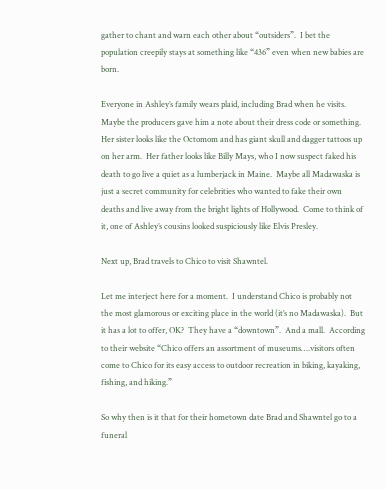gather to chant and warn each other about “outsiders”.  I bet the population creepily stays at something like “436” even when new babies are born.

Everyone in Ashley’s family wears plaid, including Brad when he visits.  Maybe the producers gave him a note about their dress code or something.  Her sister looks like the Octomom and has giant skull and dagger tattoos up on her arm.  Her father looks like Billy Mays, who I now suspect faked his death to go live a quiet as a lumberjack in Maine.  Maybe all Madawaska is just a secret community for celebrities who wanted to fake their own deaths and live away from the bright lights of Hollywood.  Come to think of it, one of Ashley’s cousins looked suspiciously like Elvis Presley.

Next up, Brad travels to Chico to visit Shawntel.

Let me interject here for a moment.  I understand Chico is probably not the most glamorous or exciting place in the world (it’s no Madawaska).  But it has a lot to offer, OK?  They have a “downtown”.  And a mall.  According to their website “Chico offers an assortment of museums….visitors often come to Chico for its easy access to outdoor recreation in biking, kayaking, fishing, and hiking.”

So why then is it that for their hometown date Brad and Shawntel go to a funeral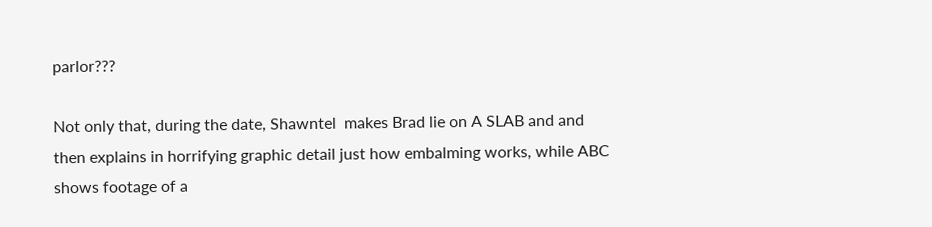parlor???

Not only that, during the date, Shawntel  makes Brad lie on A SLAB and and then explains in horrifying graphic detail just how embalming works, while ABC shows footage of a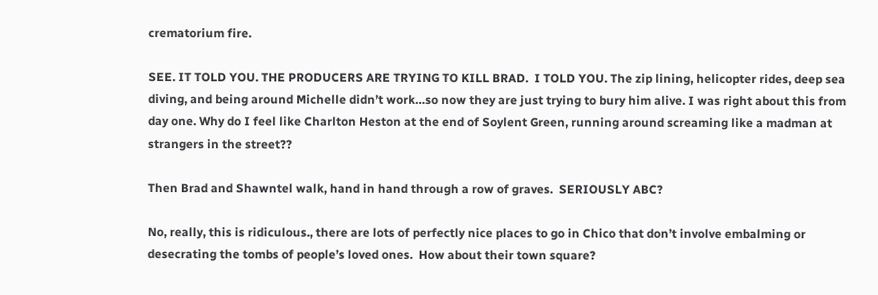crematorium fire.

SEE. IT TOLD YOU. THE PRODUCERS ARE TRYING TO KILL BRAD.  I TOLD YOU. The zip lining, helicopter rides, deep sea diving, and being around Michelle didn’t work…so now they are just trying to bury him alive. I was right about this from day one. Why do I feel like Charlton Heston at the end of Soylent Green, running around screaming like a madman at strangers in the street??

Then Brad and Shawntel walk, hand in hand through a row of graves.  SERIOUSLY ABC?

No, really, this is ridiculous., there are lots of perfectly nice places to go in Chico that don’t involve embalming or desecrating the tombs of people’s loved ones.  How about their town square?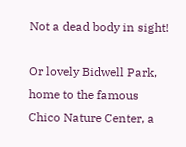Not a dead body in sight!

Or lovely Bidwell Park, home to the famous Chico Nature Center, a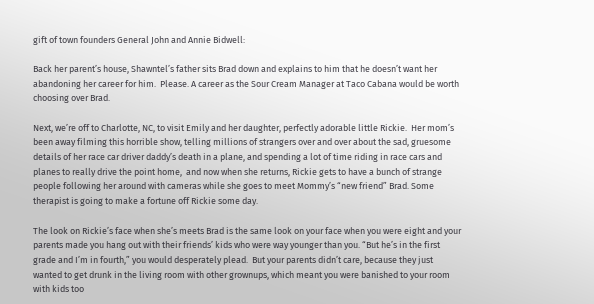gift of town founders General John and Annie Bidwell:

Back her parent’s house, Shawntel’s father sits Brad down and explains to him that he doesn’t want her abandoning her career for him.  Please. A career as the Sour Cream Manager at Taco Cabana would be worth choosing over Brad.

Next, we’re off to Charlotte, NC, to visit Emily and her daughter, perfectly adorable little Rickie.  Her mom’s been away filming this horrible show, telling millions of strangers over and over about the sad, gruesome details of her race car driver daddy’s death in a plane, and spending a lot of time riding in race cars and planes to really drive the point home,  and now when she returns, Rickie gets to have a bunch of strange people following her around with cameras while she goes to meet Mommy’s “new friend” Brad. Some therapist is going to make a fortune off Rickie some day.

The look on Rickie’s face when she’s meets Brad is the same look on your face when you were eight and your parents made you hang out with their friends’ kids who were way younger than you. “But he’s in the first grade and I’m in fourth,” you would desperately plead.  But your parents didn’t care, because they just wanted to get drunk in the living room with other grownups, which meant you were banished to your room with kids too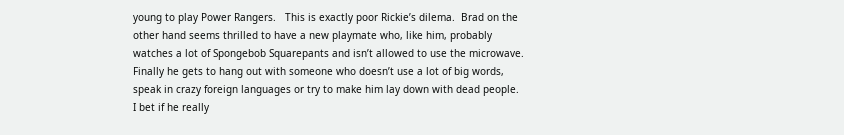young to play Power Rangers.   This is exactly poor Rickie’s dilema.  Brad on the other hand seems thrilled to have a new playmate who, like him, probably watches a lot of Spongebob Squarepants and isn’t allowed to use the microwave.   Finally he gets to hang out with someone who doesn’t use a lot of big words, speak in crazy foreign languages or try to make him lay down with dead people.  I bet if he really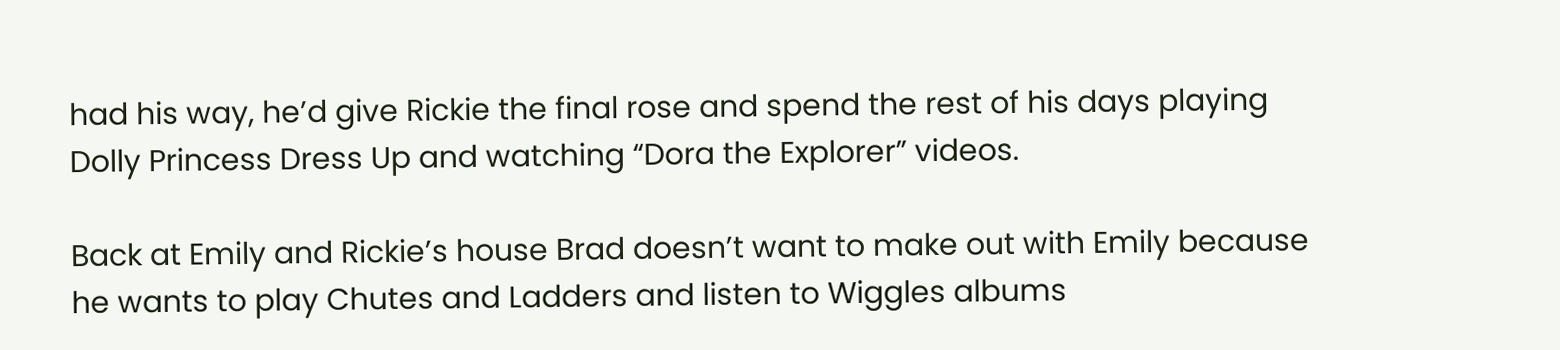had his way, he’d give Rickie the final rose and spend the rest of his days playing Dolly Princess Dress Up and watching “Dora the Explorer” videos.

Back at Emily and Rickie’s house Brad doesn’t want to make out with Emily because he wants to play Chutes and Ladders and listen to Wiggles albums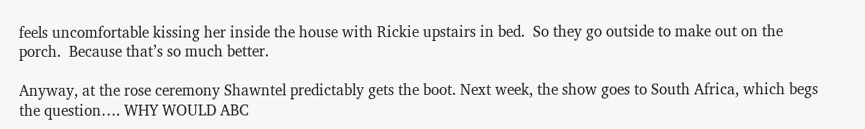feels uncomfortable kissing her inside the house with Rickie upstairs in bed.  So they go outside to make out on the porch.  Because that’s so much better.

Anyway, at the rose ceremony Shawntel predictably gets the boot. Next week, the show goes to South Africa, which begs the question…. WHY WOULD ABC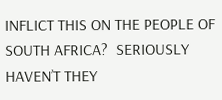INFLICT THIS ON THE PEOPLE OF SOUTH AFRICA?  SERIOUSLY HAVEN’T THEY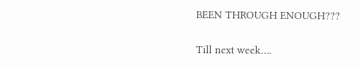BEEN THROUGH ENOUGH???

Till next week….